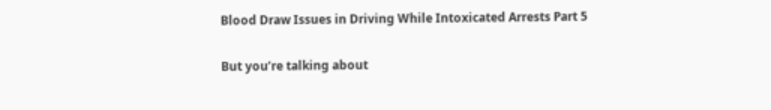Blood Draw Issues in Driving While Intoxicated Arrests Part 5

But you’re talking about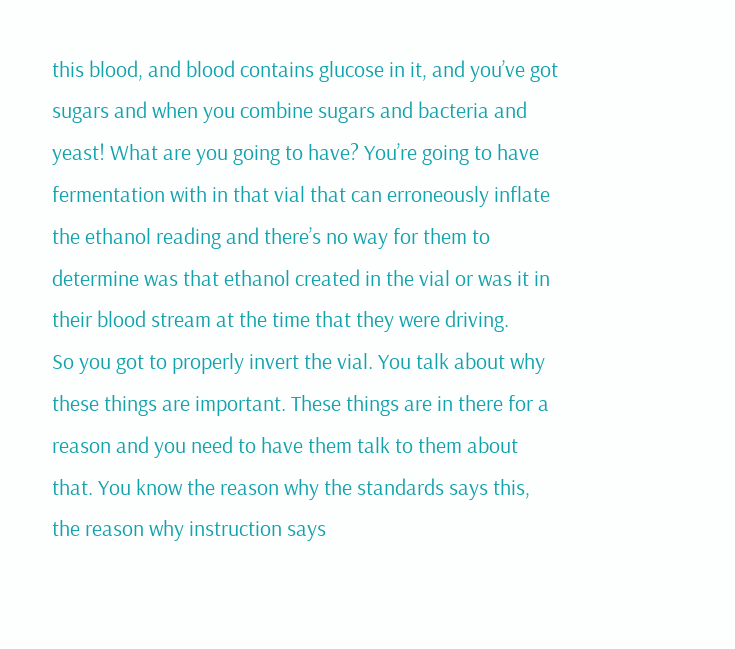this blood, and blood contains glucose in it, and you’ve got sugars and when you combine sugars and bacteria and yeast! What are you going to have? You’re going to have fermentation with in that vial that can erroneously inflate the ethanol reading and there’s no way for them to determine was that ethanol created in the vial or was it in their blood stream at the time that they were driving.
So you got to properly invert the vial. You talk about why these things are important. These things are in there for a reason and you need to have them talk to them about that. You know the reason why the standards says this, the reason why instruction says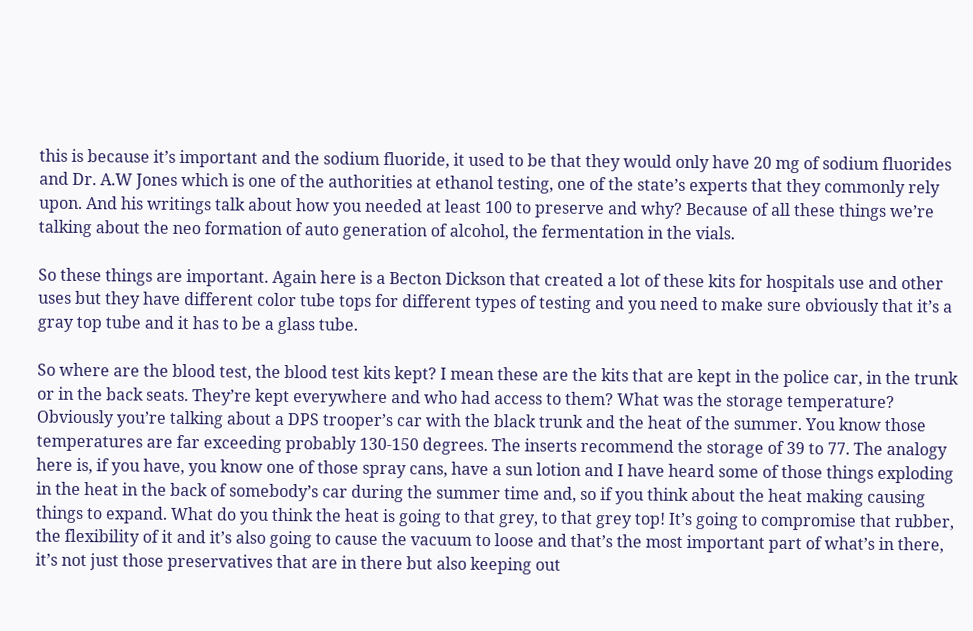this is because it’s important and the sodium fluoride, it used to be that they would only have 20 mg of sodium fluorides and Dr. A.W Jones which is one of the authorities at ethanol testing, one of the state’s experts that they commonly rely upon. And his writings talk about how you needed at least 100 to preserve and why? Because of all these things we’re talking about the neo formation of auto generation of alcohol, the fermentation in the vials.

So these things are important. Again here is a Becton Dickson that created a lot of these kits for hospitals use and other uses but they have different color tube tops for different types of testing and you need to make sure obviously that it’s a gray top tube and it has to be a glass tube.

So where are the blood test, the blood test kits kept? I mean these are the kits that are kept in the police car, in the trunk or in the back seats. They’re kept everywhere and who had access to them? What was the storage temperature? Obviously you’re talking about a DPS trooper’s car with the black trunk and the heat of the summer. You know those temperatures are far exceeding probably 130-150 degrees. The inserts recommend the storage of 39 to 77. The analogy here is, if you have, you know one of those spray cans, have a sun lotion and I have heard some of those things exploding in the heat in the back of somebody’s car during the summer time and, so if you think about the heat making causing things to expand. What do you think the heat is going to that grey, to that grey top! It’s going to compromise that rubber, the flexibility of it and it’s also going to cause the vacuum to loose and that’s the most important part of what’s in there, it’s not just those preservatives that are in there but also keeping out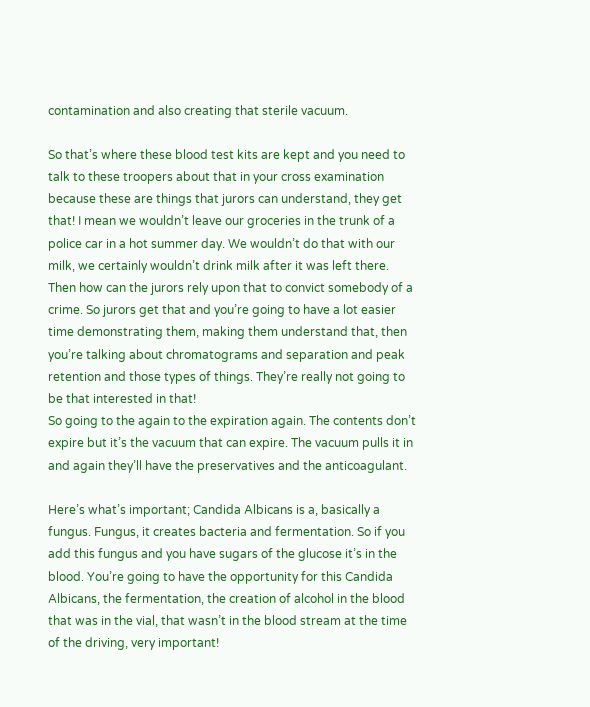contamination and also creating that sterile vacuum.

So that’s where these blood test kits are kept and you need to talk to these troopers about that in your cross examination because these are things that jurors can understand, they get that! I mean we wouldn’t leave our groceries in the trunk of a police car in a hot summer day. We wouldn’t do that with our milk, we certainly wouldn’t drink milk after it was left there. Then how can the jurors rely upon that to convict somebody of a crime. So jurors get that and you’re going to have a lot easier time demonstrating them, making them understand that, then you’re talking about chromatograms and separation and peak retention and those types of things. They’re really not going to be that interested in that!
So going to the again to the expiration again. The contents don’t expire but it’s the vacuum that can expire. The vacuum pulls it in and again they’ll have the preservatives and the anticoagulant.

Here’s what’s important; Candida Albicans is a, basically a fungus. Fungus, it creates bacteria and fermentation. So if you add this fungus and you have sugars of the glucose it’s in the blood. You’re going to have the opportunity for this Candida Albicans, the fermentation, the creation of alcohol in the blood that was in the vial, that wasn’t in the blood stream at the time of the driving, very important!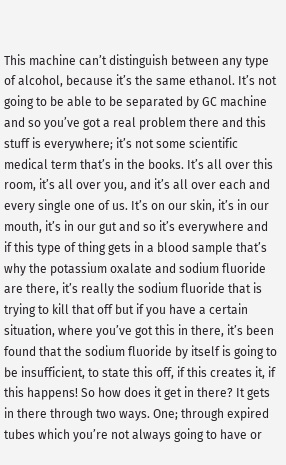This machine can’t distinguish between any type of alcohol, because it’s the same ethanol. It’s not going to be able to be separated by GC machine and so you’ve got a real problem there and this stuff is everywhere; it’s not some scientific medical term that’s in the books. It’s all over this room, it’s all over you, and it’s all over each and every single one of us. It’s on our skin, it’s in our mouth, it’s in our gut and so it’s everywhere and if this type of thing gets in a blood sample that’s why the potassium oxalate and sodium fluoride are there, it’s really the sodium fluoride that is trying to kill that off but if you have a certain situation, where you’ve got this in there, it’s been found that the sodium fluoride by itself is going to be insufficient, to state this off, if this creates it, if this happens! So how does it get in there? It gets in there through two ways. One; through expired tubes which you’re not always going to have or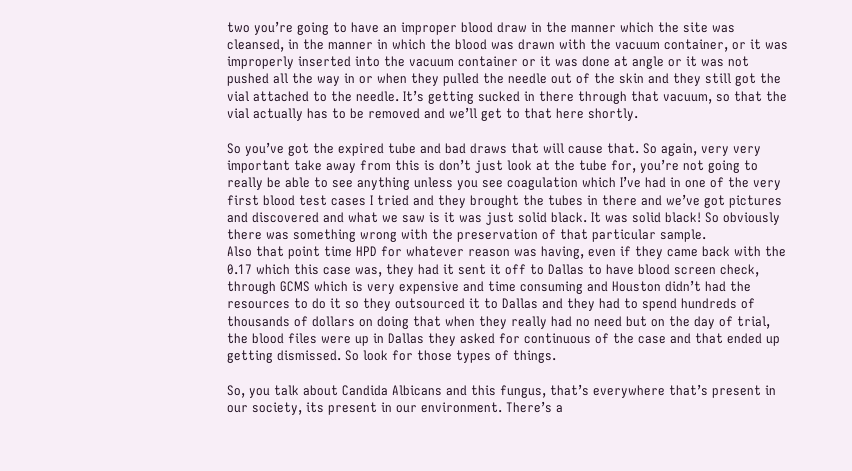two you’re going to have an improper blood draw in the manner which the site was cleansed, in the manner in which the blood was drawn with the vacuum container, or it was improperly inserted into the vacuum container or it was done at angle or it was not pushed all the way in or when they pulled the needle out of the skin and they still got the vial attached to the needle. It’s getting sucked in there through that vacuum, so that the vial actually has to be removed and we’ll get to that here shortly.

So you’ve got the expired tube and bad draws that will cause that. So again, very very important take away from this is don’t just look at the tube for, you’re not going to really be able to see anything unless you see coagulation which I’ve had in one of the very first blood test cases I tried and they brought the tubes in there and we’ve got pictures and discovered and what we saw is it was just solid black. It was solid black! So obviously there was something wrong with the preservation of that particular sample.
Also that point time HPD for whatever reason was having, even if they came back with the 0.17 which this case was, they had it sent it off to Dallas to have blood screen check, through GCMS which is very expensive and time consuming and Houston didn’t had the resources to do it so they outsourced it to Dallas and they had to spend hundreds of thousands of dollars on doing that when they really had no need but on the day of trial, the blood files were up in Dallas they asked for continuous of the case and that ended up getting dismissed. So look for those types of things.

So, you talk about Candida Albicans and this fungus, that’s everywhere that’s present in our society, its present in our environment. There’s a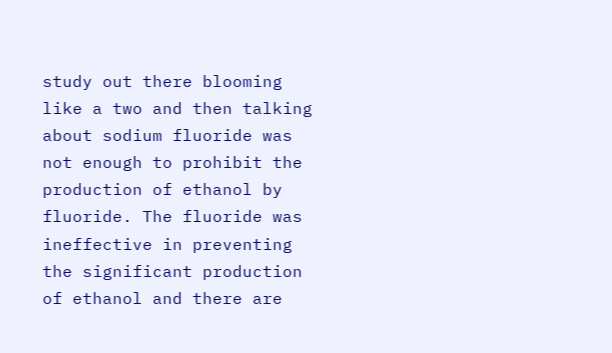study out there blooming like a two and then talking about sodium fluoride was not enough to prohibit the production of ethanol by fluoride. The fluoride was ineffective in preventing the significant production of ethanol and there are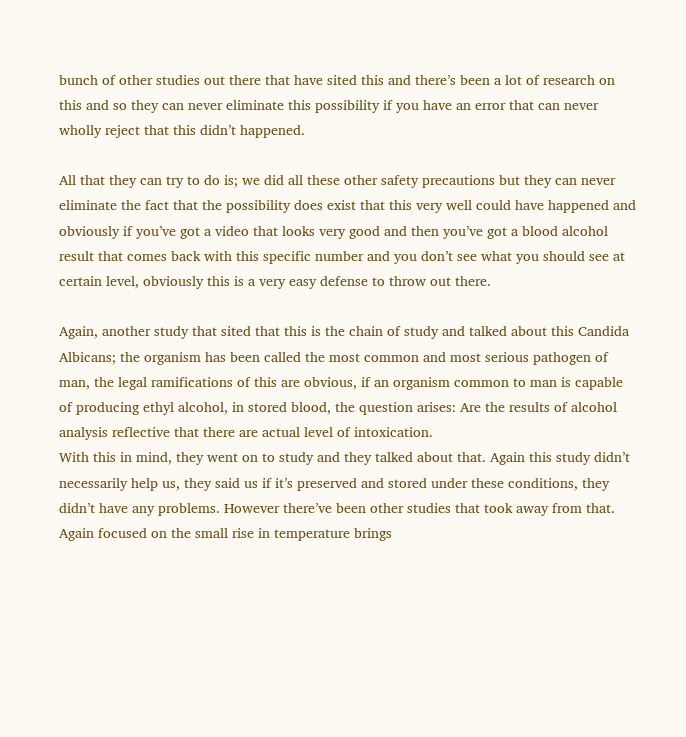bunch of other studies out there that have sited this and there’s been a lot of research on this and so they can never eliminate this possibility if you have an error that can never wholly reject that this didn’t happened.

All that they can try to do is; we did all these other safety precautions but they can never eliminate the fact that the possibility does exist that this very well could have happened and obviously if you’ve got a video that looks very good and then you’ve got a blood alcohol result that comes back with this specific number and you don’t see what you should see at certain level, obviously this is a very easy defense to throw out there.

Again, another study that sited that this is the chain of study and talked about this Candida Albicans; the organism has been called the most common and most serious pathogen of man, the legal ramifications of this are obvious, if an organism common to man is capable of producing ethyl alcohol, in stored blood, the question arises: Are the results of alcohol analysis reflective that there are actual level of intoxication.
With this in mind, they went on to study and they talked about that. Again this study didn’t necessarily help us, they said us if it’s preserved and stored under these conditions, they didn’t have any problems. However there’ve been other studies that took away from that. Again focused on the small rise in temperature brings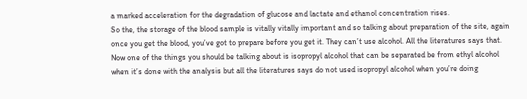a marked acceleration for the degradation of glucose and lactate and ethanol concentration rises.
So the, the storage of the blood sample is vitally vitally important and so talking about preparation of the site, again once you get the blood, you’ve got to prepare before you get it. They can’t use alcohol. All the literatures says that. Now one of the things you should be talking about is isopropyl alcohol that can be separated be from ethyl alcohol when it’s done with the analysis but all the literatures says do not used isopropyl alcohol when you’re doing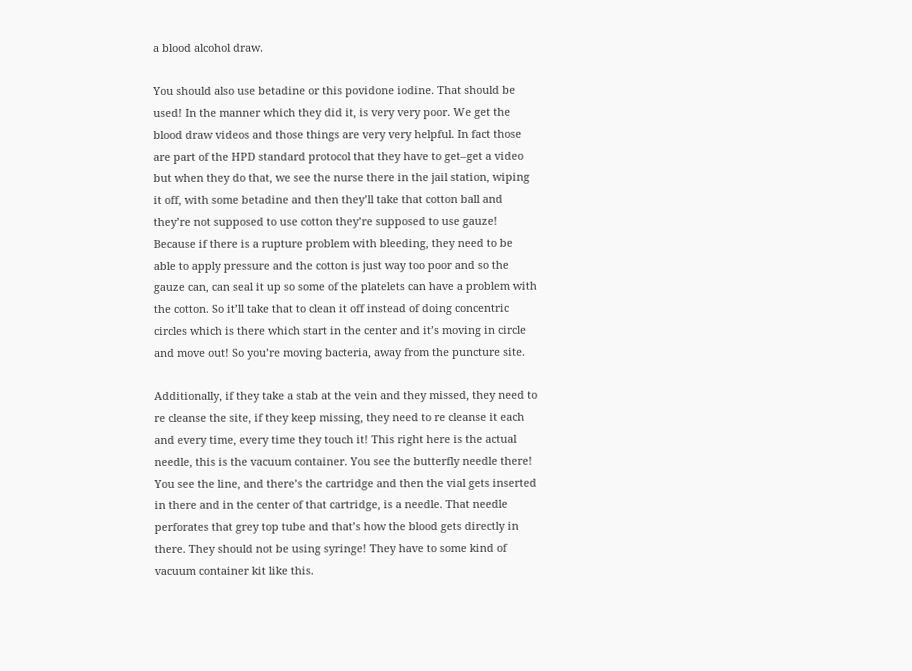a blood alcohol draw.

You should also use betadine or this povidone iodine. That should be used! In the manner which they did it, is very very poor. We get the blood draw videos and those things are very very helpful. In fact those are part of the HPD standard protocol that they have to get–get a video but when they do that, we see the nurse there in the jail station, wiping it off, with some betadine and then they’ll take that cotton ball and they’re not supposed to use cotton they’re supposed to use gauze! Because if there is a rupture problem with bleeding, they need to be able to apply pressure and the cotton is just way too poor and so the gauze can, can seal it up so some of the platelets can have a problem with the cotton. So it’ll take that to clean it off instead of doing concentric circles which is there which start in the center and it’s moving in circle and move out! So you’re moving bacteria, away from the puncture site.

Additionally, if they take a stab at the vein and they missed, they need to re cleanse the site, if they keep missing, they need to re cleanse it each and every time, every time they touch it! This right here is the actual needle, this is the vacuum container. You see the butterfly needle there! You see the line, and there’s the cartridge and then the vial gets inserted in there and in the center of that cartridge, is a needle. That needle perforates that grey top tube and that’s how the blood gets directly in there. They should not be using syringe! They have to some kind of vacuum container kit like this.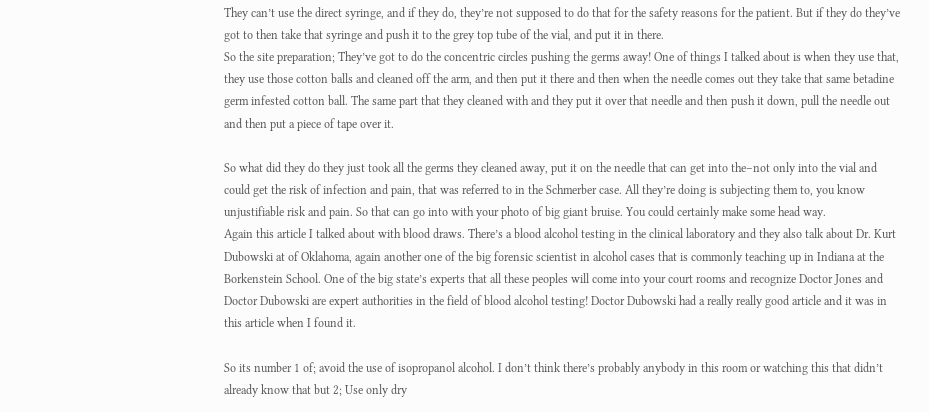They can’t use the direct syringe, and if they do, they’re not supposed to do that for the safety reasons for the patient. But if they do they’ve got to then take that syringe and push it to the grey top tube of the vial, and put it in there.
So the site preparation; They’ve got to do the concentric circles pushing the germs away! One of things I talked about is when they use that, they use those cotton balls and cleaned off the arm, and then put it there and then when the needle comes out they take that same betadine germ infested cotton ball. The same part that they cleaned with and they put it over that needle and then push it down, pull the needle out and then put a piece of tape over it.

So what did they do they just took all the germs they cleaned away, put it on the needle that can get into the–not only into the vial and could get the risk of infection and pain, that was referred to in the Schmerber case. All they’re doing is subjecting them to, you know unjustifiable risk and pain. So that can go into with your photo of big giant bruise. You could certainly make some head way.
Again this article I talked about with blood draws. There’s a blood alcohol testing in the clinical laboratory and they also talk about Dr. Kurt Dubowski at of Oklahoma, again another one of the big forensic scientist in alcohol cases that is commonly teaching up in Indiana at the Borkenstein School. One of the big state’s experts that all these peoples will come into your court rooms and recognize Doctor Jones and Doctor Dubowski are expert authorities in the field of blood alcohol testing! Doctor Dubowski had a really really good article and it was in this article when I found it.

So its number 1 of; avoid the use of isopropanol alcohol. I don’t think there’s probably anybody in this room or watching this that didn’t already know that but 2; Use only dry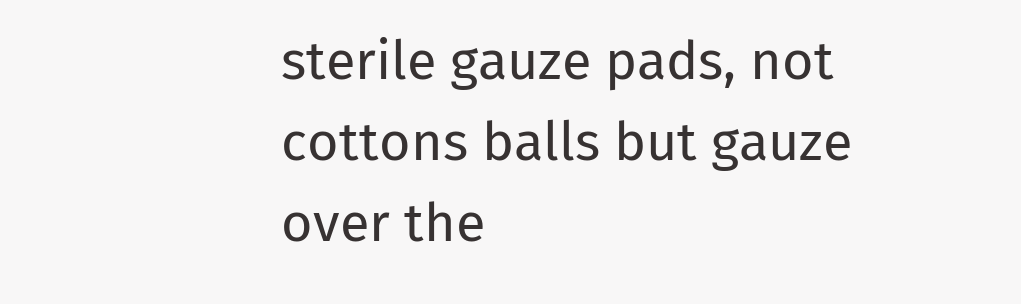sterile gauze pads, not cottons balls but gauze over the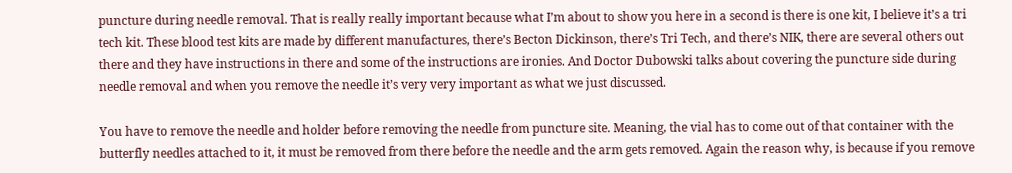puncture during needle removal. That is really really important because what I’m about to show you here in a second is there is one kit, I believe it’s a tri tech kit. These blood test kits are made by different manufactures, there’s Becton Dickinson, there’s Tri Tech, and there’s NIK, there are several others out there and they have instructions in there and some of the instructions are ironies. And Doctor Dubowski talks about covering the puncture side during needle removal and when you remove the needle it’s very very important as what we just discussed.

You have to remove the needle and holder before removing the needle from puncture site. Meaning, the vial has to come out of that container with the butterfly needles attached to it, it must be removed from there before the needle and the arm gets removed. Again the reason why, is because if you remove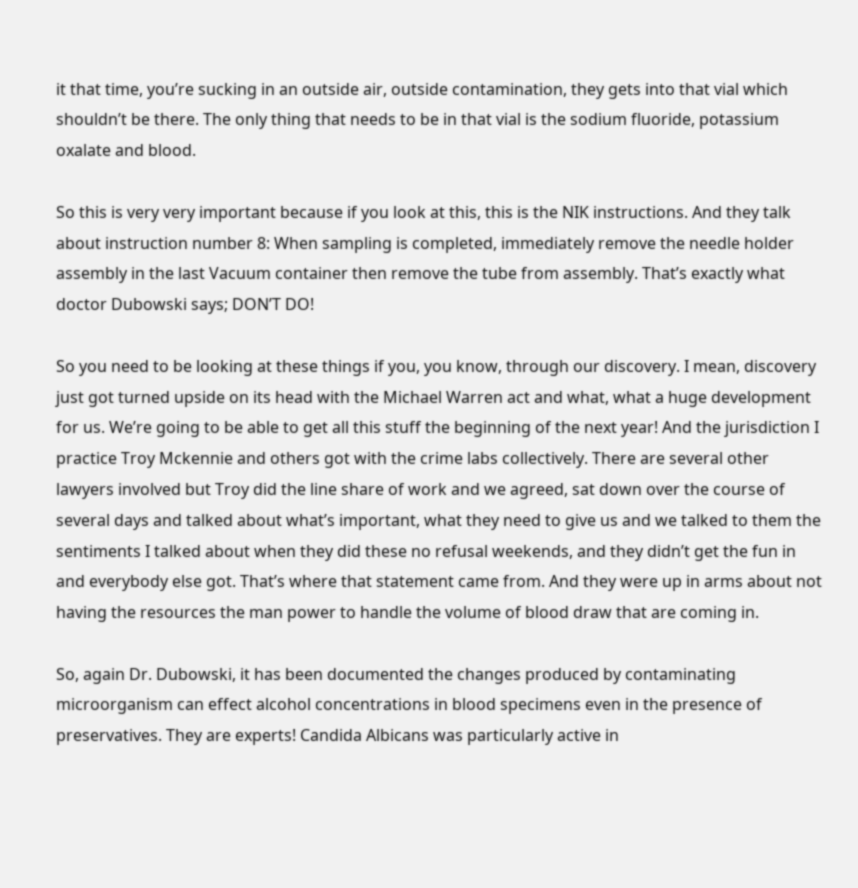it that time, you’re sucking in an outside air, outside contamination, they gets into that vial which shouldn’t be there. The only thing that needs to be in that vial is the sodium fluoride, potassium oxalate and blood.

So this is very very important because if you look at this, this is the NIK instructions. And they talk about instruction number 8: When sampling is completed, immediately remove the needle holder assembly in the last Vacuum container then remove the tube from assembly. That’s exactly what doctor Dubowski says; DON’T DO!

So you need to be looking at these things if you, you know, through our discovery. I mean, discovery just got turned upside on its head with the Michael Warren act and what, what a huge development for us. We’re going to be able to get all this stuff the beginning of the next year! And the jurisdiction I practice Troy Mckennie and others got with the crime labs collectively. There are several other lawyers involved but Troy did the line share of work and we agreed, sat down over the course of several days and talked about what’s important, what they need to give us and we talked to them the sentiments I talked about when they did these no refusal weekends, and they didn’t get the fun in and everybody else got. That’s where that statement came from. And they were up in arms about not having the resources the man power to handle the volume of blood draw that are coming in.

So, again Dr. Dubowski, it has been documented the changes produced by contaminating microorganism can effect alcohol concentrations in blood specimens even in the presence of preservatives. They are experts! Candida Albicans was particularly active in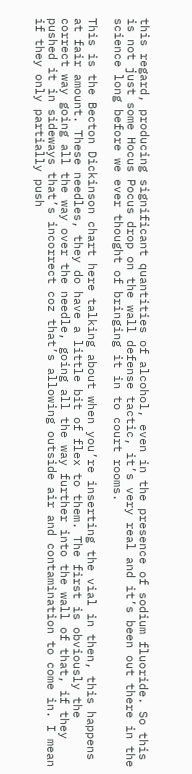this regard, producing significant quantities of alcohol, even in the presence of sodium fluoride. So this is not just some Hocus Pocus drop on the wall defense tactic, it’s very real and it’s been out there in the science long before we ever thought of bringing it in to court rooms.

This is the Becton Dickinson chart here talking about when you’re inserting the vial in then, this happens at fair amount. These needles, they do have a little bit of flex to them. The first is obviously the correct way going all the way over the needle, going all the way further into the wall of that, if they pushed it in sideways that’s incorrect coz that’s allowing outside air and contamination to come in. I mean if they only partially push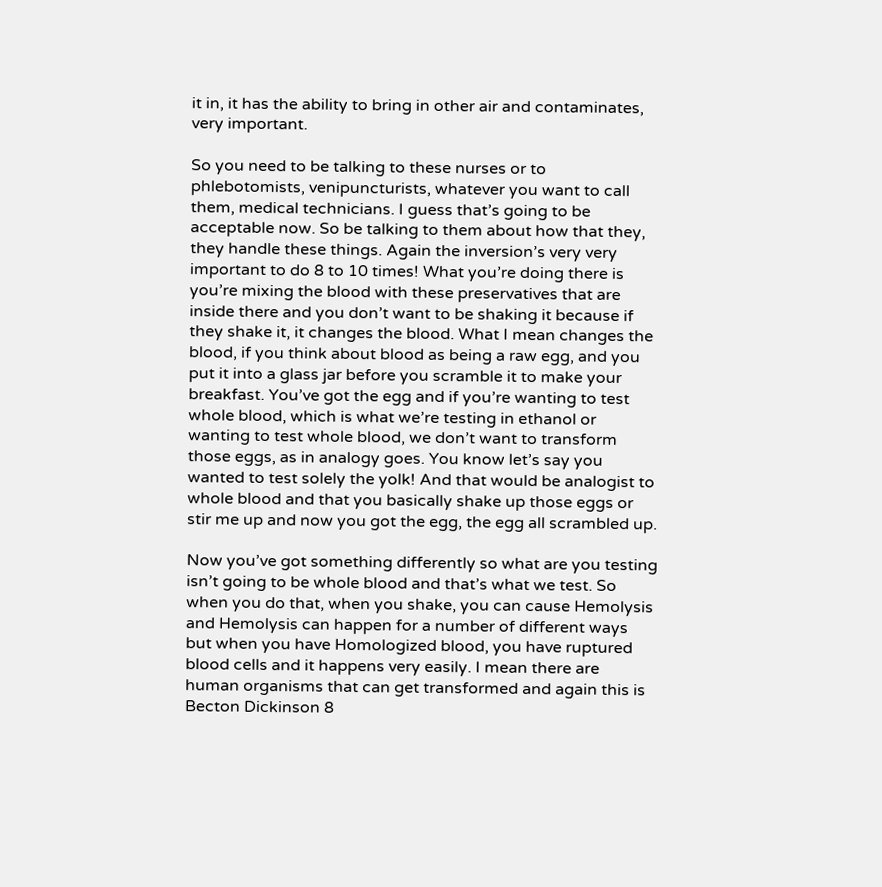it in, it has the ability to bring in other air and contaminates, very important.

So you need to be talking to these nurses or to phlebotomists, venipuncturists, whatever you want to call them, medical technicians. I guess that’s going to be acceptable now. So be talking to them about how that they, they handle these things. Again the inversion’s very very important to do 8 to 10 times! What you’re doing there is you’re mixing the blood with these preservatives that are inside there and you don’t want to be shaking it because if they shake it, it changes the blood. What I mean changes the blood, if you think about blood as being a raw egg, and you put it into a glass jar before you scramble it to make your breakfast. You’ve got the egg and if you’re wanting to test whole blood, which is what we’re testing in ethanol or wanting to test whole blood, we don’t want to transform those eggs, as in analogy goes. You know let’s say you wanted to test solely the yolk! And that would be analogist to whole blood and that you basically shake up those eggs or stir me up and now you got the egg, the egg all scrambled up.

Now you’ve got something differently so what are you testing isn’t going to be whole blood and that’s what we test. So when you do that, when you shake, you can cause Hemolysis and Hemolysis can happen for a number of different ways but when you have Homologized blood, you have ruptured blood cells and it happens very easily. I mean there are human organisms that can get transformed and again this is Becton Dickinson 8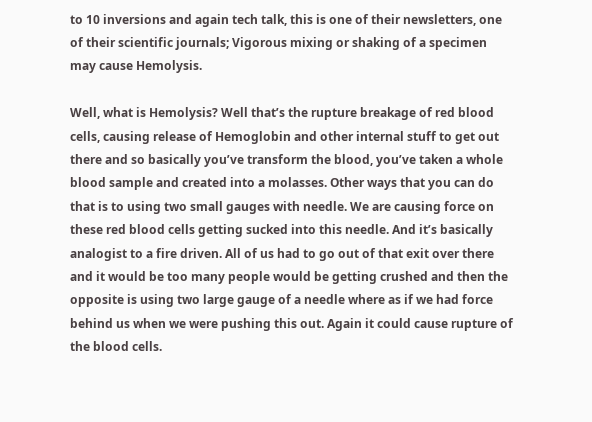to 10 inversions and again tech talk, this is one of their newsletters, one of their scientific journals; Vigorous mixing or shaking of a specimen may cause Hemolysis.

Well, what is Hemolysis? Well that’s the rupture breakage of red blood cells, causing release of Hemoglobin and other internal stuff to get out there and so basically you’ve transform the blood, you’ve taken a whole blood sample and created into a molasses. Other ways that you can do that is to using two small gauges with needle. We are causing force on these red blood cells getting sucked into this needle. And it’s basically analogist to a fire driven. All of us had to go out of that exit over there and it would be too many people would be getting crushed and then the opposite is using two large gauge of a needle where as if we had force behind us when we were pushing this out. Again it could cause rupture of the blood cells.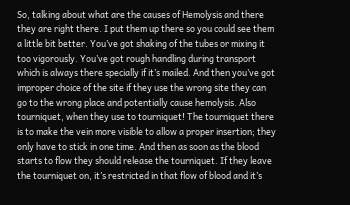So, talking about what are the causes of Hemolysis and there they are right there. I put them up there so you could see them a little bit better. You’ve got shaking of the tubes or mixing it too vigorously. You’ve got rough handling during transport which is always there specially if it’s mailed. And then you’ve got improper choice of the site if they use the wrong site they can go to the wrong place and potentially cause hemolysis. Also tourniquet, when they use to tourniquet! The tourniquet there is to make the vein more visible to allow a proper insertion; they only have to stick in one time. And then as soon as the blood starts to flow they should release the tourniquet. If they leave the tourniquet on, it’s restricted in that flow of blood and it’s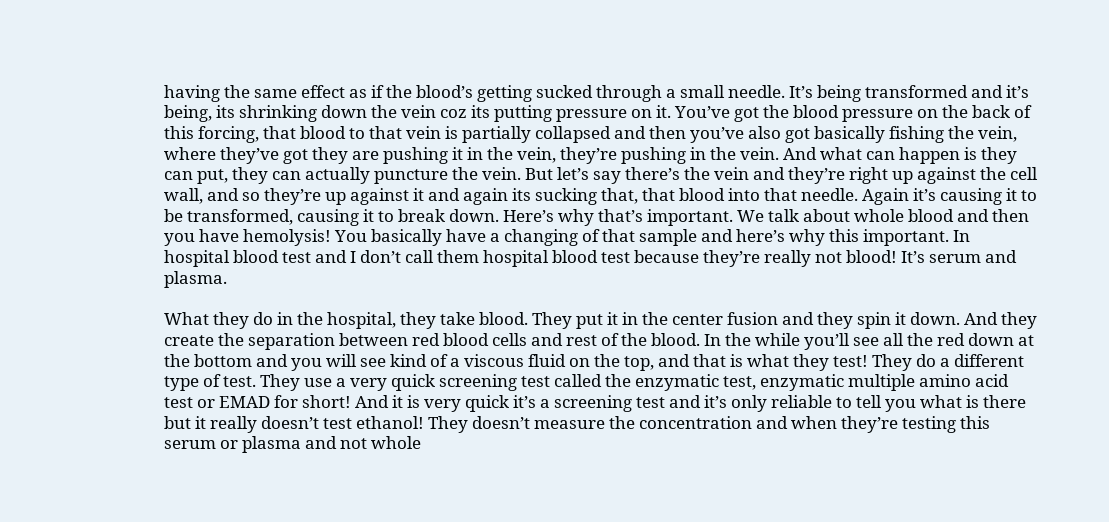having the same effect as if the blood’s getting sucked through a small needle. It’s being transformed and it’s being, its shrinking down the vein coz its putting pressure on it. You’ve got the blood pressure on the back of this forcing, that blood to that vein is partially collapsed and then you’ve also got basically fishing the vein, where they’ve got they are pushing it in the vein, they’re pushing in the vein. And what can happen is they can put, they can actually puncture the vein. But let’s say there’s the vein and they’re right up against the cell wall, and so they’re up against it and again its sucking that, that blood into that needle. Again it’s causing it to be transformed, causing it to break down. Here’s why that’s important. We talk about whole blood and then you have hemolysis! You basically have a changing of that sample and here’s why this important. In hospital blood test and I don’t call them hospital blood test because they’re really not blood! It’s serum and plasma.

What they do in the hospital, they take blood. They put it in the center fusion and they spin it down. And they create the separation between red blood cells and rest of the blood. In the while you’ll see all the red down at the bottom and you will see kind of a viscous fluid on the top, and that is what they test! They do a different type of test. They use a very quick screening test called the enzymatic test, enzymatic multiple amino acid test or EMAD for short! And it is very quick it’s a screening test and it’s only reliable to tell you what is there but it really doesn’t test ethanol! They doesn’t measure the concentration and when they’re testing this serum or plasma and not whole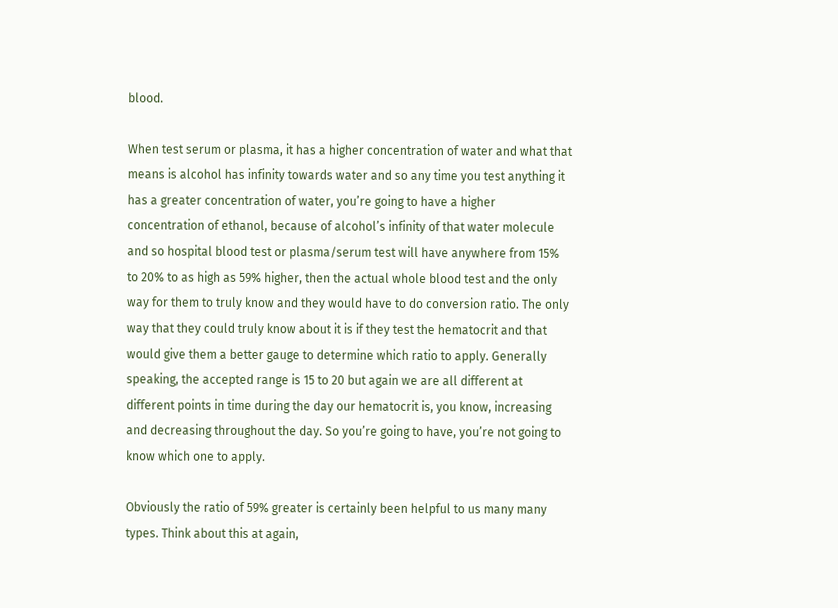blood.

When test serum or plasma, it has a higher concentration of water and what that means is alcohol has infinity towards water and so any time you test anything it has a greater concentration of water, you’re going to have a higher concentration of ethanol, because of alcohol’s infinity of that water molecule and so hospital blood test or plasma/serum test will have anywhere from 15% to 20% to as high as 59% higher, then the actual whole blood test and the only way for them to truly know and they would have to do conversion ratio. The only way that they could truly know about it is if they test the hematocrit and that would give them a better gauge to determine which ratio to apply. Generally speaking, the accepted range is 15 to 20 but again we are all different at different points in time during the day our hematocrit is, you know, increasing and decreasing throughout the day. So you’re going to have, you’re not going to know which one to apply.

Obviously the ratio of 59% greater is certainly been helpful to us many many types. Think about this at again,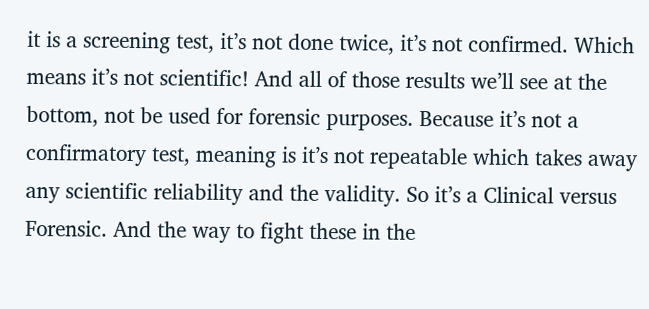it is a screening test, it’s not done twice, it’s not confirmed. Which means it’s not scientific! And all of those results we’ll see at the bottom, not be used for forensic purposes. Because it’s not a confirmatory test, meaning is it’s not repeatable which takes away any scientific reliability and the validity. So it’s a Clinical versus Forensic. And the way to fight these in the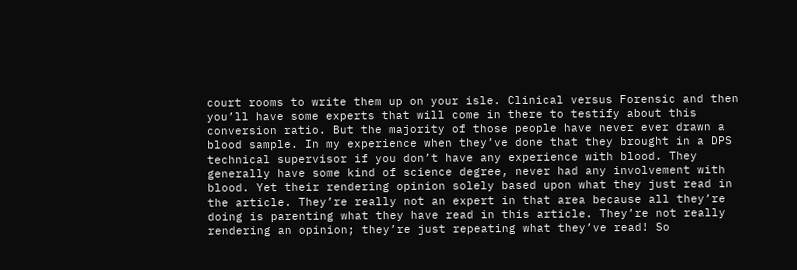court rooms to write them up on your isle. Clinical versus Forensic and then you’ll have some experts that will come in there to testify about this conversion ratio. But the majority of those people have never ever drawn a blood sample. In my experience when they’ve done that they brought in a DPS technical supervisor if you don’t have any experience with blood. They generally have some kind of science degree, never had any involvement with blood. Yet their rendering opinion solely based upon what they just read in the article. They’re really not an expert in that area because all they’re doing is parenting what they have read in this article. They’re not really rendering an opinion; they’re just repeating what they’ve read! So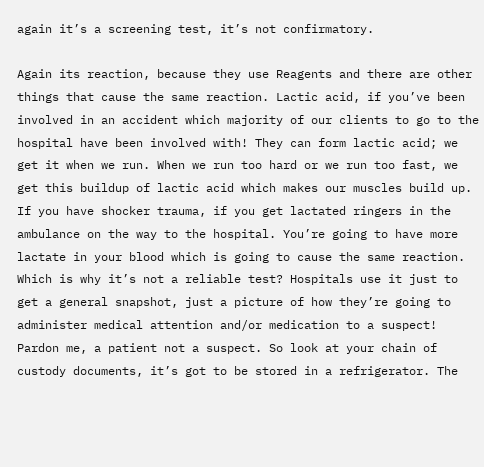again it’s a screening test, it’s not confirmatory.

Again its reaction, because they use Reagents and there are other things that cause the same reaction. Lactic acid, if you’ve been involved in an accident which majority of our clients to go to the hospital have been involved with! They can form lactic acid; we get it when we run. When we run too hard or we run too fast, we get this buildup of lactic acid which makes our muscles build up. If you have shocker trauma, if you get lactated ringers in the ambulance on the way to the hospital. You’re going to have more lactate in your blood which is going to cause the same reaction. Which is why it’s not a reliable test? Hospitals use it just to get a general snapshot, just a picture of how they’re going to administer medical attention and/or medication to a suspect! Pardon me, a patient not a suspect. So look at your chain of custody documents, it’s got to be stored in a refrigerator. The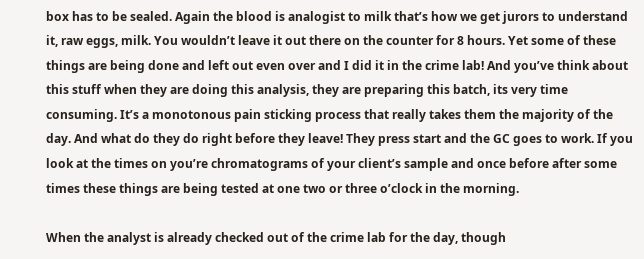box has to be sealed. Again the blood is analogist to milk that’s how we get jurors to understand it, raw eggs, milk. You wouldn’t leave it out there on the counter for 8 hours. Yet some of these things are being done and left out even over and I did it in the crime lab! And you’ve think about this stuff when they are doing this analysis, they are preparing this batch, its very time consuming. It’s a monotonous pain sticking process that really takes them the majority of the day. And what do they do right before they leave! They press start and the GC goes to work. If you look at the times on you’re chromatograms of your client’s sample and once before after some times these things are being tested at one two or three o’clock in the morning.

When the analyst is already checked out of the crime lab for the day, though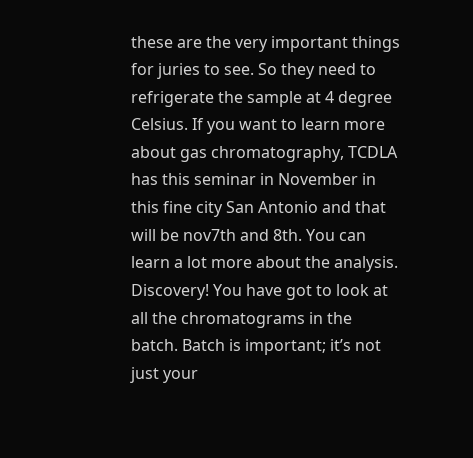these are the very important things for juries to see. So they need to refrigerate the sample at 4 degree Celsius. If you want to learn more about gas chromatography, TCDLA has this seminar in November in this fine city San Antonio and that will be nov7th and 8th. You can learn a lot more about the analysis. Discovery! You have got to look at all the chromatograms in the batch. Batch is important; it’s not just your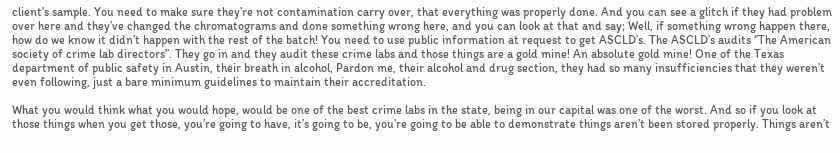client’s sample. You need to make sure they’re not contamination carry over, that everything was properly done. And you can see a glitch if they had problem over here and they’ve changed the chromatograms and done something wrong here, and you can look at that and say; Well, if something wrong happen there, how do we know it didn’t happen with the rest of the batch! You need to use public information at request to get ASCLD’s. The ASCLD’s audits ‘’The American society of crime lab directors’’. They go in and they audit these crime labs and those things are a gold mine! An absolute gold mine! One of the Texas department of public safety in Austin, their breath in alcohol, Pardon me, their alcohol and drug section, they had so many insufficiencies that they weren’t even following, just a bare minimum guidelines to maintain their accreditation.

What you would think what you would hope, would be one of the best crime labs in the state, being in our capital was one of the worst. And so if you look at those things when you get those, you’re going to have, it’s going to be, you’re going to be able to demonstrate things aren’t been stored properly. Things aren’t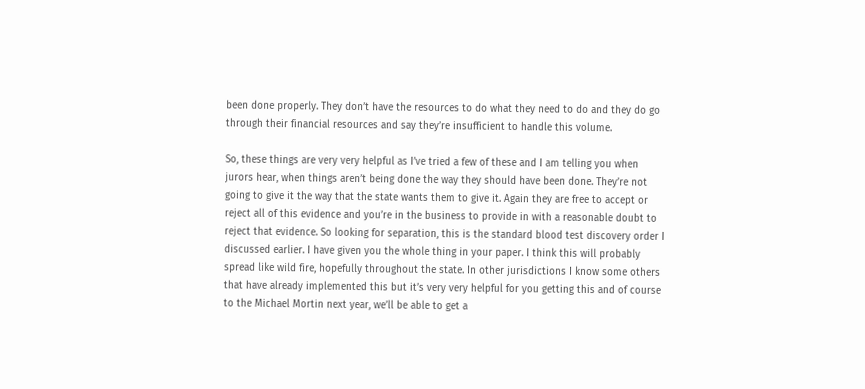been done properly. They don’t have the resources to do what they need to do and they do go through their financial resources and say they’re insufficient to handle this volume.

So, these things are very very helpful as I’ve tried a few of these and I am telling you when jurors hear, when things aren’t being done the way they should have been done. They’re not going to give it the way that the state wants them to give it. Again they are free to accept or reject all of this evidence and you’re in the business to provide in with a reasonable doubt to reject that evidence. So looking for separation, this is the standard blood test discovery order I discussed earlier. I have given you the whole thing in your paper. I think this will probably spread like wild fire, hopefully throughout the state. In other jurisdictions I know some others that have already implemented this but it’s very very helpful for you getting this and of course to the Michael Mortin next year, we’ll be able to get a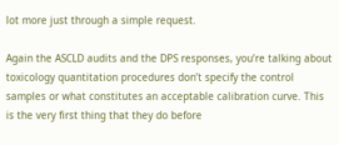lot more just through a simple request.

Again the ASCLD audits and the DPS responses, you’re talking about toxicology quantitation procedures don’t specify the control samples or what constitutes an acceptable calibration curve. This is the very first thing that they do before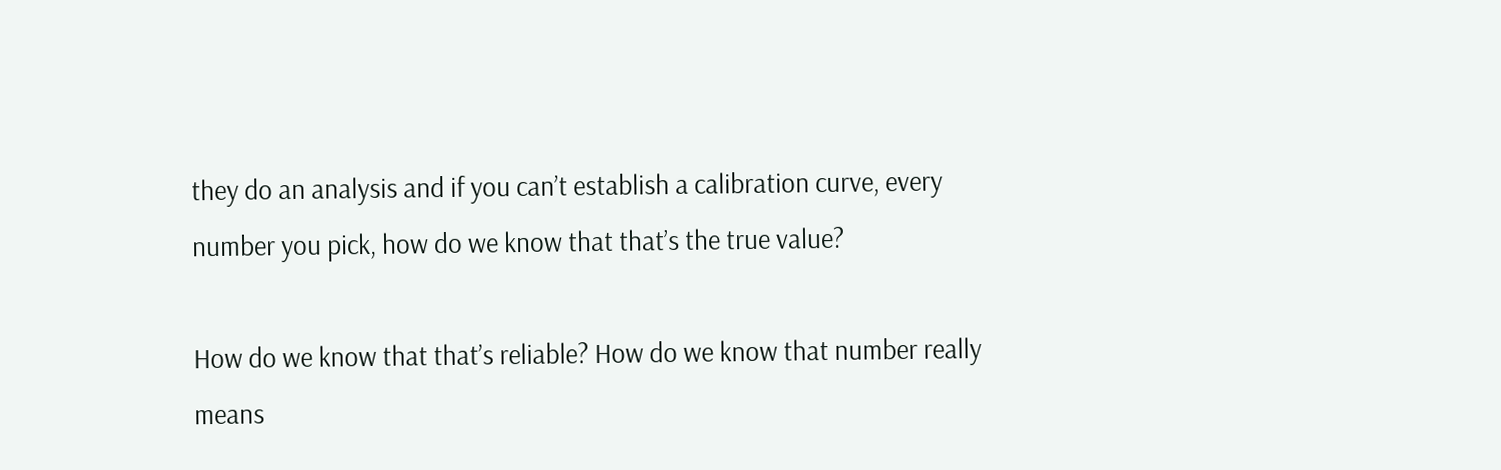they do an analysis and if you can’t establish a calibration curve, every number you pick, how do we know that that’s the true value?

How do we know that that’s reliable? How do we know that number really means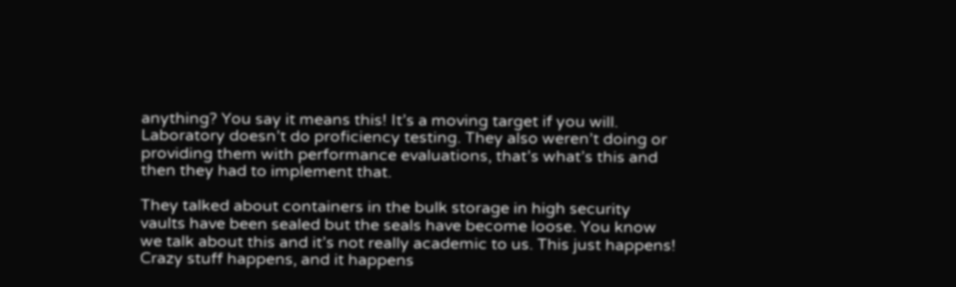anything? You say it means this! It’s a moving target if you will. Laboratory doesn’t do proficiency testing. They also weren’t doing or providing them with performance evaluations, that’s what’s this and then they had to implement that.

They talked about containers in the bulk storage in high security vaults have been sealed but the seals have become loose. You know we talk about this and it’s not really academic to us. This just happens! Crazy stuff happens, and it happens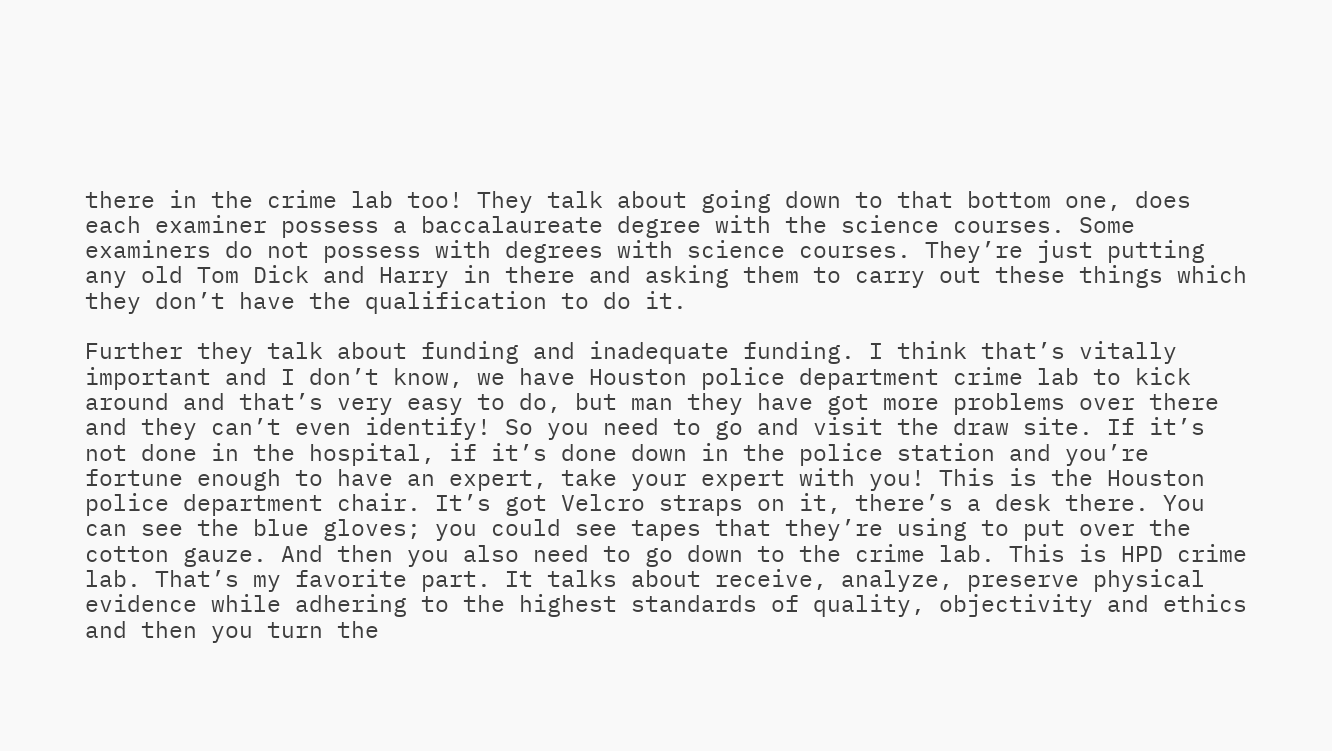there in the crime lab too! They talk about going down to that bottom one, does each examiner possess a baccalaureate degree with the science courses. Some examiners do not possess with degrees with science courses. They’re just putting any old Tom Dick and Harry in there and asking them to carry out these things which they don’t have the qualification to do it.

Further they talk about funding and inadequate funding. I think that’s vitally important and I don’t know, we have Houston police department crime lab to kick around and that’s very easy to do, but man they have got more problems over there and they can’t even identify! So you need to go and visit the draw site. If it’s not done in the hospital, if it’s done down in the police station and you’re fortune enough to have an expert, take your expert with you! This is the Houston police department chair. It’s got Velcro straps on it, there’s a desk there. You can see the blue gloves; you could see tapes that they’re using to put over the cotton gauze. And then you also need to go down to the crime lab. This is HPD crime lab. That’s my favorite part. It talks about receive, analyze, preserve physical evidence while adhering to the highest standards of quality, objectivity and ethics and then you turn the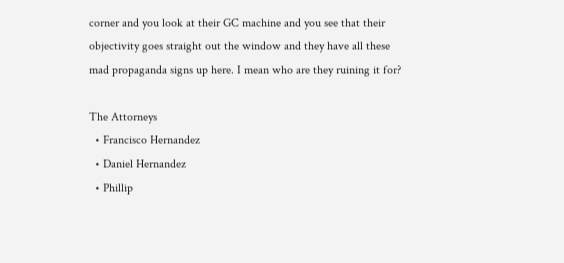corner and you look at their GC machine and you see that their objectivity goes straight out the window and they have all these mad propaganda signs up here. I mean who are they ruining it for?

The Attorneys
  • Francisco Hernandez
  • Daniel Hernandez
  • Phillip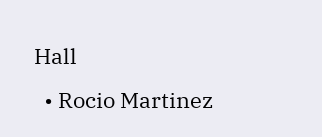Hall
  • Rocio Martinez